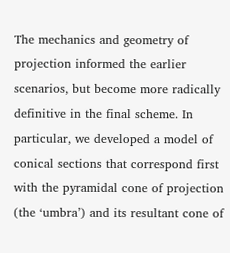The mechanics and geometry of projection informed the earlier scenarios, but become more radically definitive in the final scheme. In particular, we developed a model of conical sections that correspond first with the pyramidal cone of projection (the ‘umbra’) and its resultant cone of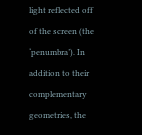light reflected off of the screen (the ‘penumbra’). In addition to their complementary geometries, the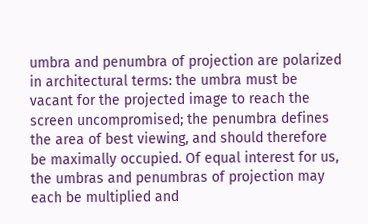umbra and penumbra of projection are polarized in architectural terms: the umbra must be vacant for the projected image to reach the screen uncompromised; the penumbra defines the area of best viewing, and should therefore be maximally occupied. Of equal interest for us, the umbras and penumbras of projection may each be multiplied and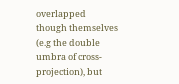overlapped though themselves (e.g the double umbra of cross-projection), but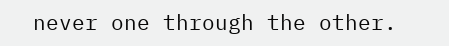never one through the other.